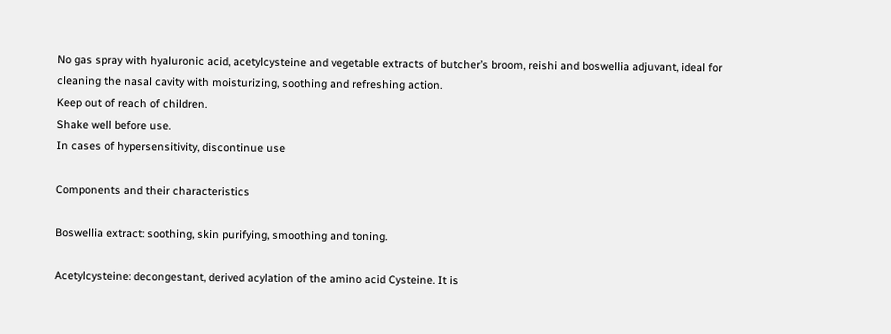No gas spray with hyaluronic acid, acetylcysteine and vegetable extracts of butcher’s broom, reishi and boswellia adjuvant, ideal for cleaning the nasal cavity with moisturizing, soothing and refreshing action.
Keep out of reach of children.
Shake well before use.
In cases of hypersensitivity, discontinue use

Components and their characteristics

Boswellia extract: soothing, skin purifying, smoothing and toning.

Acetylcysteine: decongestant, derived acylation of the amino acid Cysteine. It is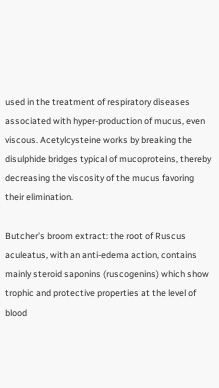used in the treatment of respiratory diseases associated with hyper-production of mucus, even viscous. Acetylcysteine works by breaking the disulphide bridges typical of mucoproteins, thereby decreasing the viscosity of the mucus favoring their elimination.

Butcher’s broom extract: the root of Ruscus aculeatus, with an anti-edema action, contains mainly steroid saponins (ruscogenins) which show trophic and protective properties at the level of blood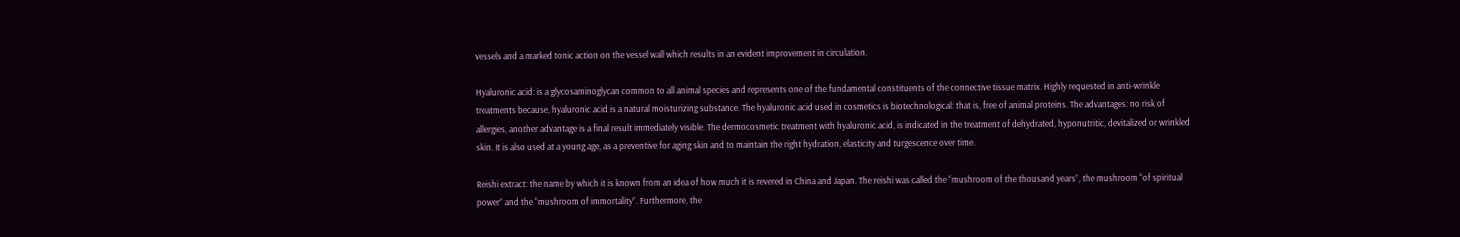vessels and a marked tonic action on the vessel wall which results in an evident improvement in circulation.

Hyaluronic acid: is a glycosaminoglycan common to all animal species and represents one of the fundamental constituents of the connective tissue matrix. Highly requested in anti-wrinkle treatments because, hyaluronic acid is a natural moisturizing substance. The hyaluronic acid used in cosmetics is biotechnological: that is, free of animal proteins. The advantages: no risk of allergies, another advantage is a final result immediately visible. The dermocosmetic treatment with hyaluronic acid, is indicated in the treatment of dehydrated, hyponutritic, devitalized or wrinkled skin. It is also used at a young age, as a preventive for aging skin and to maintain the right hydration, elasticity and turgescence over time.

Reishi extract: the name by which it is known from an idea of how much it is revered in China and Japan. The reishi was called the “mushroom of the thousand years”, the mushroom “of spiritual power” and the “mushroom of immortality”. Furthermore, the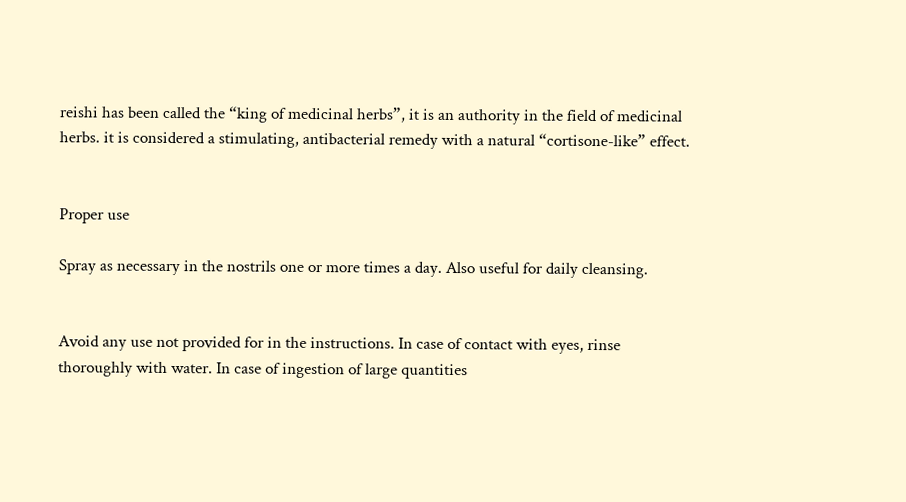reishi has been called the “king of medicinal herbs”, it is an authority in the field of medicinal herbs. it is considered a stimulating, antibacterial remedy with a natural “cortisone-like” effect.


Proper use

Spray as necessary in the nostrils one or more times a day. Also useful for daily cleansing.


Avoid any use not provided for in the instructions. In case of contact with eyes, rinse thoroughly with water. In case of ingestion of large quantities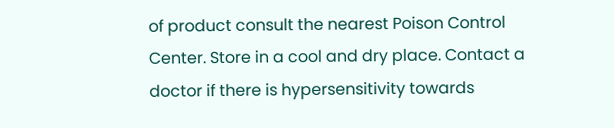of product consult the nearest Poison Control Center. Store in a cool and dry place. Contact a doctor if there is hypersensitivity towards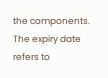the components. The expiry date refers to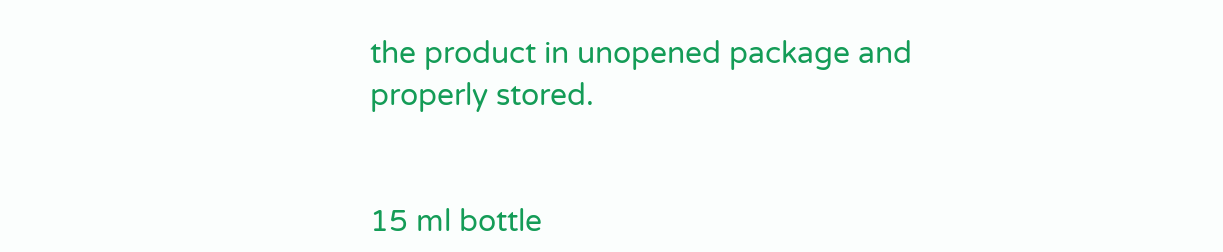the product in unopened package and properly stored.


15 ml bottle